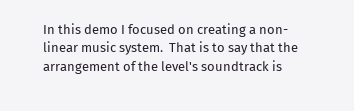In this demo I focused on creating a non-linear music system.  That is to say that the arrangement of the level's soundtrack is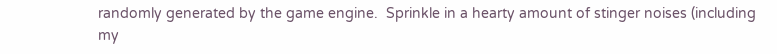randomly generated by the game engine.  Sprinkle in a hearty amount of stinger noises (including my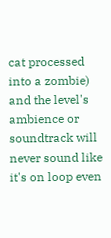cat processed into a zombie) and the level's ambience or soundtrack will never sound like it's on loop even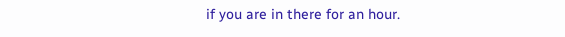if you are in there for an hour.